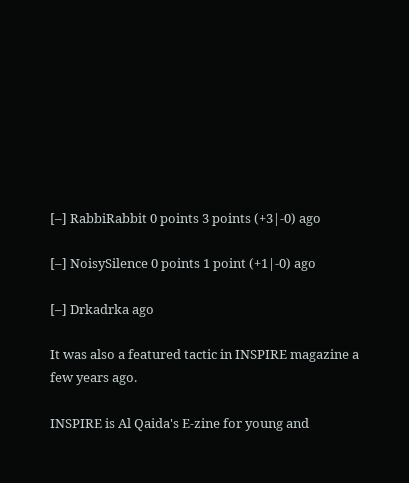[–] RabbiRabbit 0 points 3 points (+3|-0) ago

[–] NoisySilence 0 points 1 point (+1|-0) ago

[–] Drkadrka ago

It was also a featured tactic in INSPIRE magazine a few years ago.

INSPIRE is Al Qaida's E-zine for young and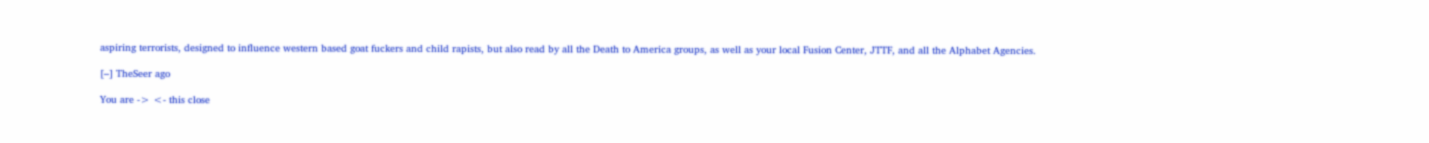aspiring terrorists, designed to influence western based goat fuckers and child rapists, but also read by all the Death to America groups, as well as your local Fusion Center, JTTF, and all the Alphabet Agencies.

[–] TheSeer ago

You are -> <- this close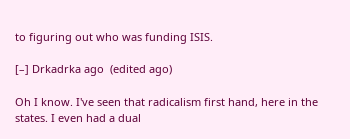to figuring out who was funding ISIS.

[–] Drkadrka ago  (edited ago)

Oh I know. I've seen that radicalism first hand, here in the states. I even had a dual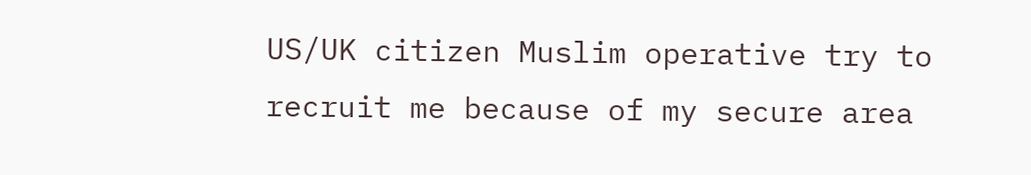US/UK citizen Muslim operative try to recruit me because of my secure area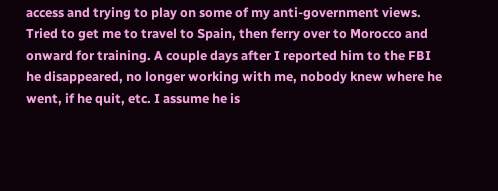access and trying to play on some of my anti-government views. Tried to get me to travel to Spain, then ferry over to Morocco and onward for training. A couple days after I reported him to the FBI he disappeared, no longer working with me, nobody knew where he went, if he quit, etc. I assume he is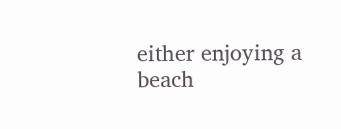either enjoying a beach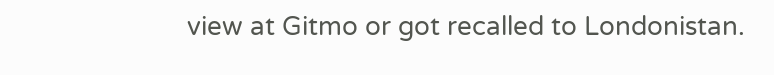view at Gitmo or got recalled to Londonistan.